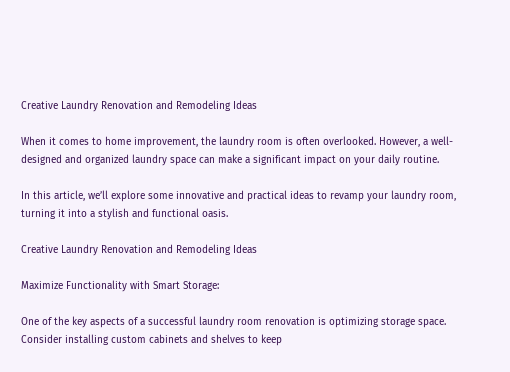Creative Laundry Renovation and Remodeling Ideas

When it comes to home improvement, the laundry room is often overlooked. However, a well-designed and organized laundry space can make a significant impact on your daily routine.

In this article, we’ll explore some innovative and practical ideas to revamp your laundry room, turning it into a stylish and functional oasis.

Creative Laundry Renovation and Remodeling Ideas

Maximize Functionality with Smart Storage:

One of the key aspects of a successful laundry room renovation is optimizing storage space. Consider installing custom cabinets and shelves to keep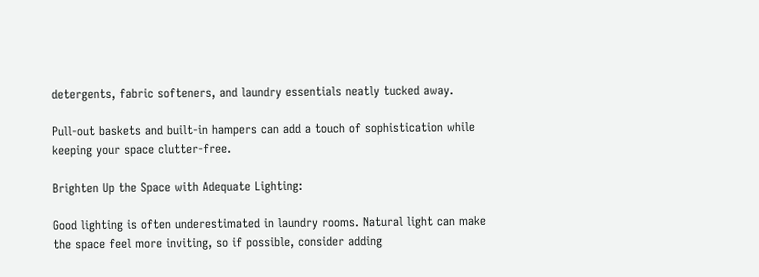detergents, fabric softeners, and laundry essentials neatly tucked away.

Pull-out baskets and built-in hampers can add a touch of sophistication while keeping your space clutter-free.

Brighten Up the Space with Adequate Lighting:

Good lighting is often underestimated in laundry rooms. Natural light can make the space feel more inviting, so if possible, consider adding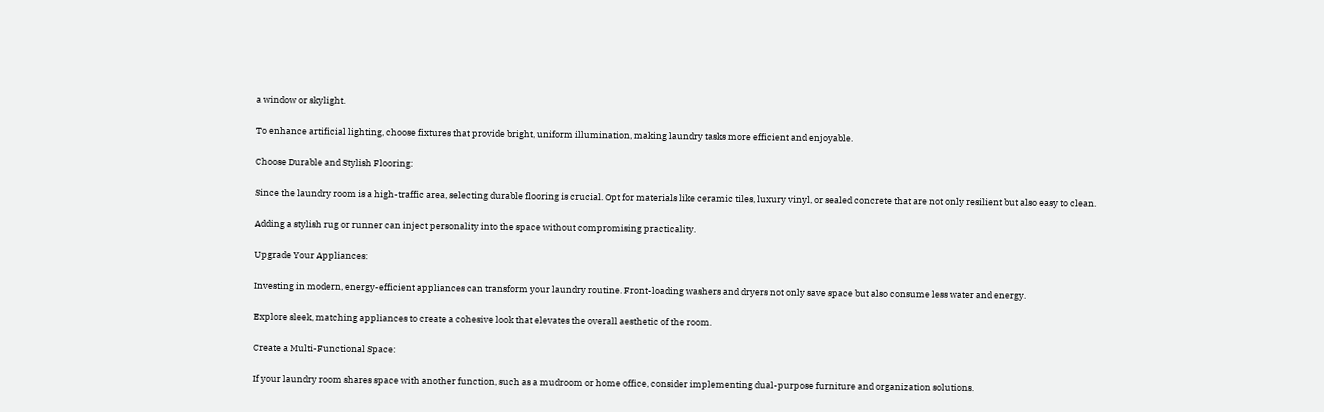a window or skylight.

To enhance artificial lighting, choose fixtures that provide bright, uniform illumination, making laundry tasks more efficient and enjoyable.

Choose Durable and Stylish Flooring:

Since the laundry room is a high-traffic area, selecting durable flooring is crucial. Opt for materials like ceramic tiles, luxury vinyl, or sealed concrete that are not only resilient but also easy to clean.

Adding a stylish rug or runner can inject personality into the space without compromising practicality.

Upgrade Your Appliances:

Investing in modern, energy-efficient appliances can transform your laundry routine. Front-loading washers and dryers not only save space but also consume less water and energy.

Explore sleek, matching appliances to create a cohesive look that elevates the overall aesthetic of the room.

Create a Multi-Functional Space:

If your laundry room shares space with another function, such as a mudroom or home office, consider implementing dual-purpose furniture and organization solutions.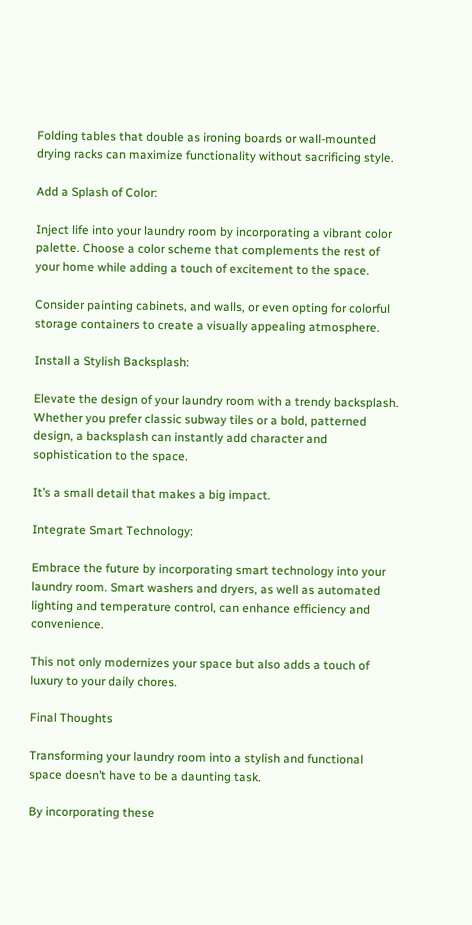Folding tables that double as ironing boards or wall-mounted drying racks can maximize functionality without sacrificing style.

Add a Splash of Color:

Inject life into your laundry room by incorporating a vibrant color palette. Choose a color scheme that complements the rest of your home while adding a touch of excitement to the space.

Consider painting cabinets, and walls, or even opting for colorful storage containers to create a visually appealing atmosphere.

Install a Stylish Backsplash:

Elevate the design of your laundry room with a trendy backsplash. Whether you prefer classic subway tiles or a bold, patterned design, a backsplash can instantly add character and sophistication to the space.

It’s a small detail that makes a big impact.

Integrate Smart Technology:

Embrace the future by incorporating smart technology into your laundry room. Smart washers and dryers, as well as automated lighting and temperature control, can enhance efficiency and convenience.

This not only modernizes your space but also adds a touch of luxury to your daily chores.

Final Thoughts

Transforming your laundry room into a stylish and functional space doesn’t have to be a daunting task.

By incorporating these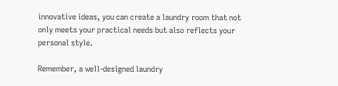innovative ideas, you can create a laundry room that not only meets your practical needs but also reflects your personal style.

Remember, a well-designed laundry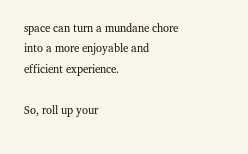space can turn a mundane chore into a more enjoyable and efficient experience.

So, roll up your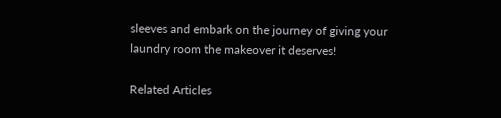sleeves and embark on the journey of giving your laundry room the makeover it deserves!

Related Articles